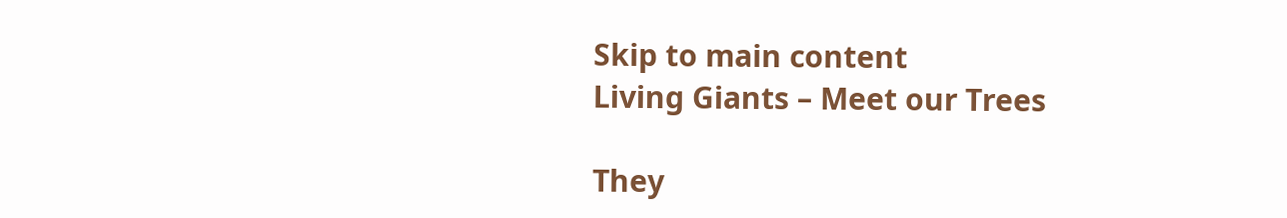Skip to main content
Living Giants – Meet our Trees

They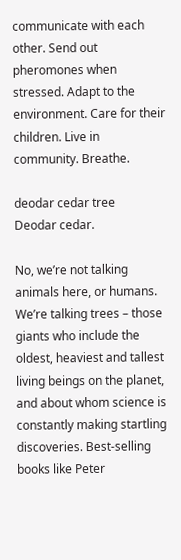communicate with each other. Send out pheromones when stressed. Adapt to the environment. Care for their children. Live in community. Breathe.

deodar cedar tree
Deodar cedar.

No, we’re not talking animals here, or humans. We’re talking trees – those giants who include the oldest, heaviest and tallest living beings on the planet, and about whom science is constantly making startling discoveries. Best-selling books like Peter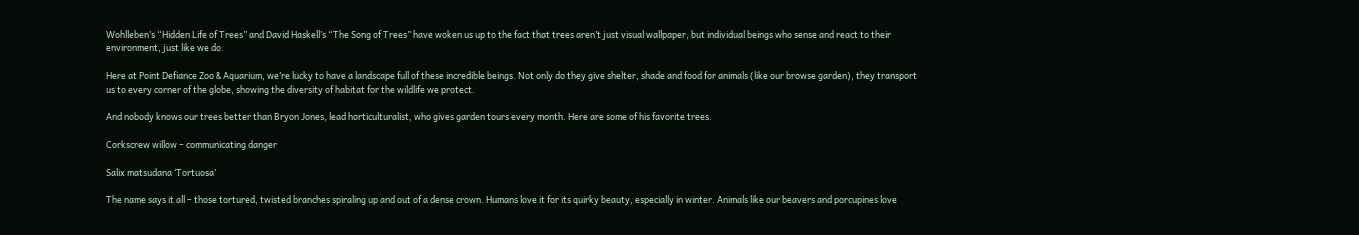Wohlleben’s “Hidden Life of Trees” and David Haskell’s “The Song of Trees” have woken us up to the fact that trees aren’t just visual wallpaper, but individual beings who sense and react to their environment, just like we do.

Here at Point Defiance Zoo & Aquarium, we’re lucky to have a landscape full of these incredible beings. Not only do they give shelter, shade and food for animals (like our browse garden), they transport us to every corner of the globe, showing the diversity of habitat for the wildlife we protect.

And nobody knows our trees better than Bryon Jones, lead horticulturalist, who gives garden tours every month. Here are some of his favorite trees.

Corkscrew willow – communicating danger

Salix matsudana ‘Tortuosa’

The name says it all – those tortured, twisted branches spiraling up and out of a dense crown. Humans love it for its quirky beauty, especially in winter. Animals like our beavers and porcupines love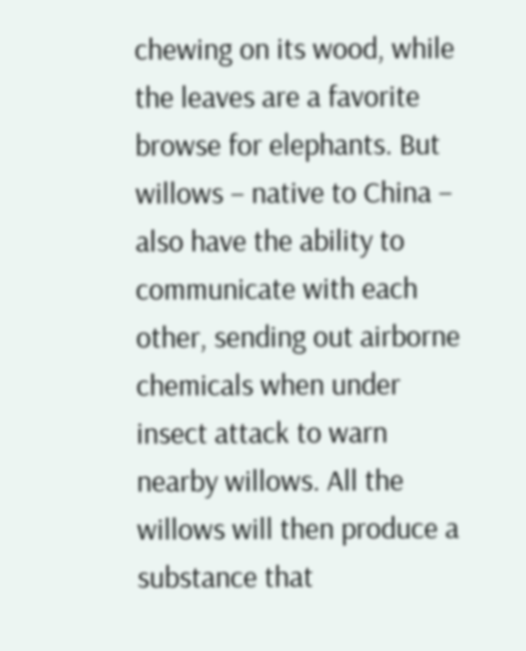chewing on its wood, while the leaves are a favorite browse for elephants. But willows – native to China – also have the ability to communicate with each other, sending out airborne chemicals when under insect attack to warn nearby willows. All the willows will then produce a substance that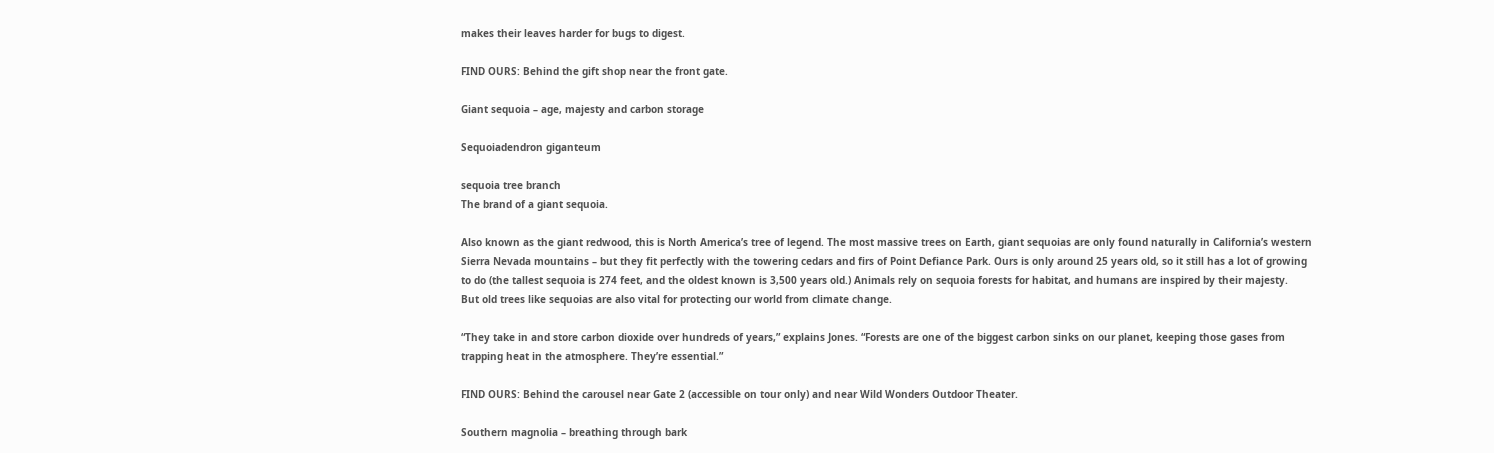makes their leaves harder for bugs to digest.

FIND OURS: Behind the gift shop near the front gate.

Giant sequoia – age, majesty and carbon storage

Sequoiadendron giganteum

sequoia tree branch
The brand of a giant sequoia.

Also known as the giant redwood, this is North America’s tree of legend. The most massive trees on Earth, giant sequoias are only found naturally in California’s western Sierra Nevada mountains – but they fit perfectly with the towering cedars and firs of Point Defiance Park. Ours is only around 25 years old, so it still has a lot of growing to do (the tallest sequoia is 274 feet, and the oldest known is 3,500 years old.) Animals rely on sequoia forests for habitat, and humans are inspired by their majesty.
But old trees like sequoias are also vital for protecting our world from climate change.

“They take in and store carbon dioxide over hundreds of years,” explains Jones. “Forests are one of the biggest carbon sinks on our planet, keeping those gases from trapping heat in the atmosphere. They’re essential.”

FIND OURS: Behind the carousel near Gate 2 (accessible on tour only) and near Wild Wonders Outdoor Theater.

Southern magnolia – breathing through bark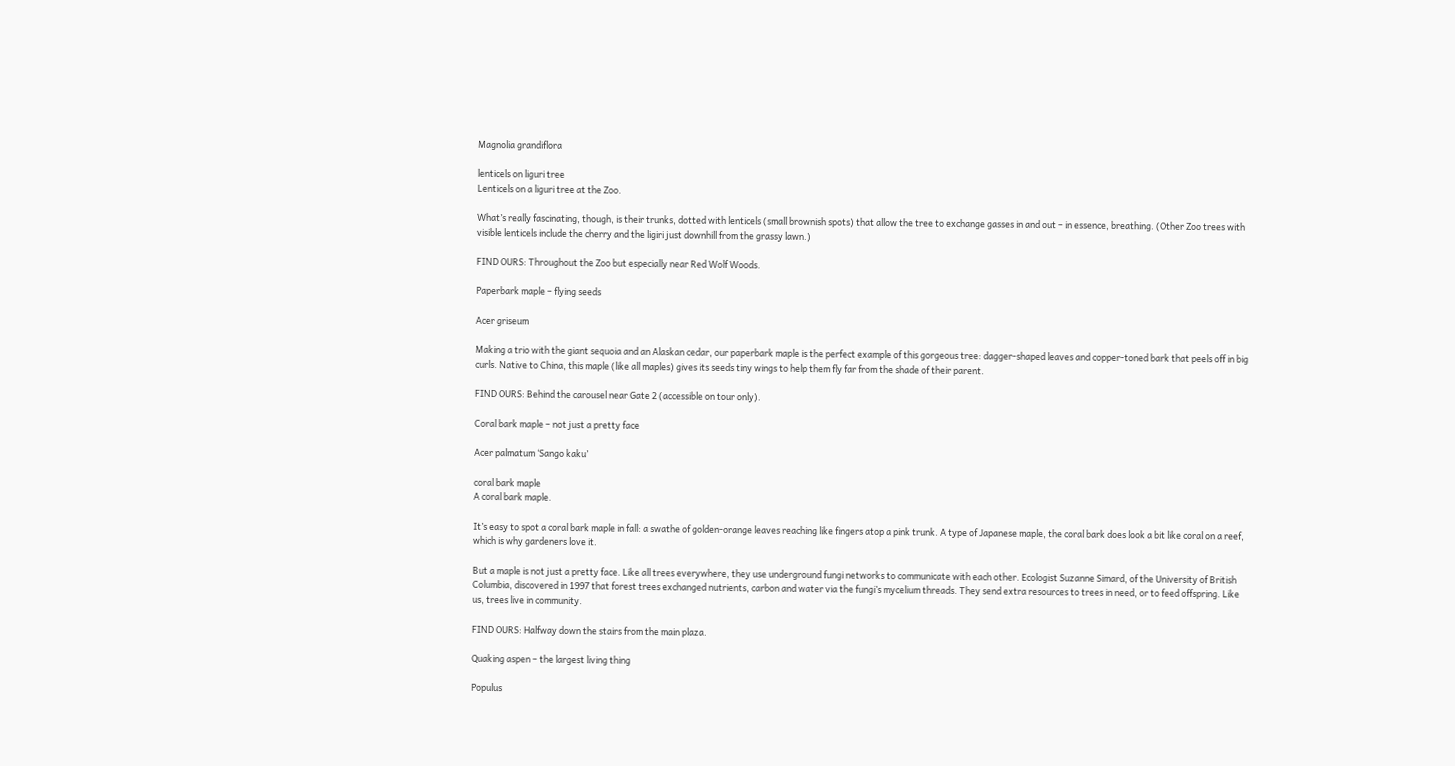Magnolia grandiflora

lenticels on liguri tree
Lenticels on a liguri tree at the Zoo.

What’s really fascinating, though, is their trunks, dotted with lenticels (small brownish spots) that allow the tree to exchange gasses in and out – in essence, breathing. (Other Zoo trees with visible lenticels include the cherry and the ligiri just downhill from the grassy lawn.)

FIND OURS: Throughout the Zoo but especially near Red Wolf Woods.

Paperbark maple – flying seeds

Acer griseum

Making a trio with the giant sequoia and an Alaskan cedar, our paperbark maple is the perfect example of this gorgeous tree: dagger-shaped leaves and copper-toned bark that peels off in big curls. Native to China, this maple (like all maples) gives its seeds tiny wings to help them fly far from the shade of their parent.

FIND OURS: Behind the carousel near Gate 2 (accessible on tour only).

Coral bark maple – not just a pretty face

Acer palmatum ‘Sango kaku’

coral bark maple
A coral bark maple.

It’s easy to spot a coral bark maple in fall: a swathe of golden-orange leaves reaching like fingers atop a pink trunk. A type of Japanese maple, the coral bark does look a bit like coral on a reef, which is why gardeners love it.

But a maple is not just a pretty face. Like all trees everywhere, they use underground fungi networks to communicate with each other. Ecologist Suzanne Simard, of the University of British Columbia, discovered in 1997 that forest trees exchanged nutrients, carbon and water via the fungi’s mycelium threads. They send extra resources to trees in need, or to feed offspring. Like us, trees live in community.

FIND OURS: Halfway down the stairs from the main plaza.

Quaking aspen – the largest living thing

Populus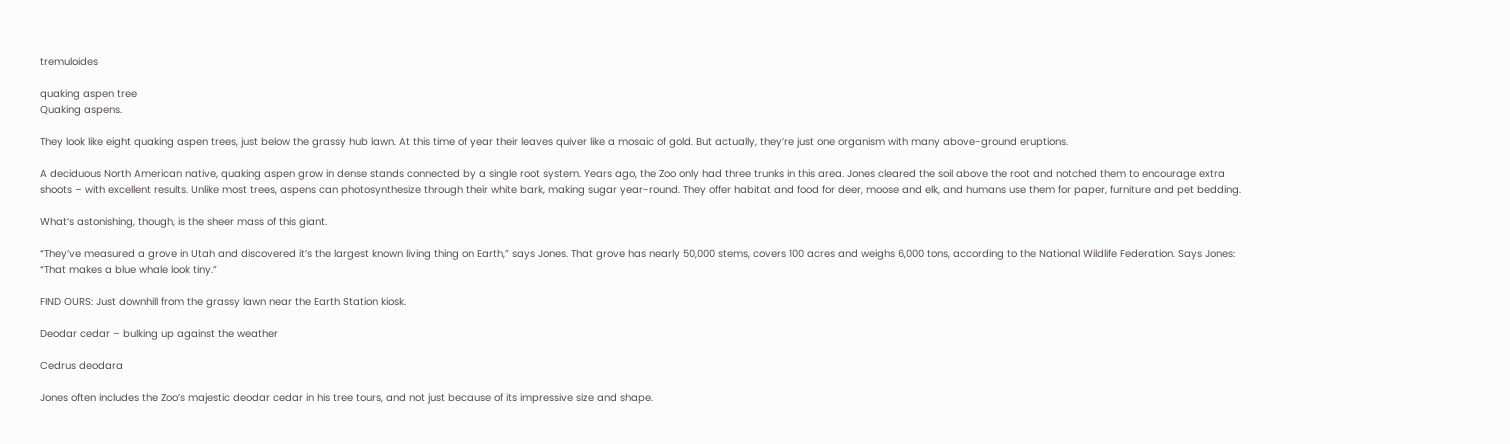tremuloides

quaking aspen tree
Quaking aspens.

They look like eight quaking aspen trees, just below the grassy hub lawn. At this time of year their leaves quiver like a mosaic of gold. But actually, they’re just one organism with many above-ground eruptions.

A deciduous North American native, quaking aspen grow in dense stands connected by a single root system. Years ago, the Zoo only had three trunks in this area. Jones cleared the soil above the root and notched them to encourage extra shoots – with excellent results. Unlike most trees, aspens can photosynthesize through their white bark, making sugar year-round. They offer habitat and food for deer, moose and elk, and humans use them for paper, furniture and pet bedding.

What’s astonishing, though, is the sheer mass of this giant.

“They’ve measured a grove in Utah and discovered it’s the largest known living thing on Earth,” says Jones. That grove has nearly 50,000 stems, covers 100 acres and weighs 6,000 tons, according to the National Wildlife Federation. Says Jones: “That makes a blue whale look tiny.”

FIND OURS: Just downhill from the grassy lawn near the Earth Station kiosk.

Deodar cedar – bulking up against the weather

Cedrus deodara

Jones often includes the Zoo’s majestic deodar cedar in his tree tours, and not just because of its impressive size and shape.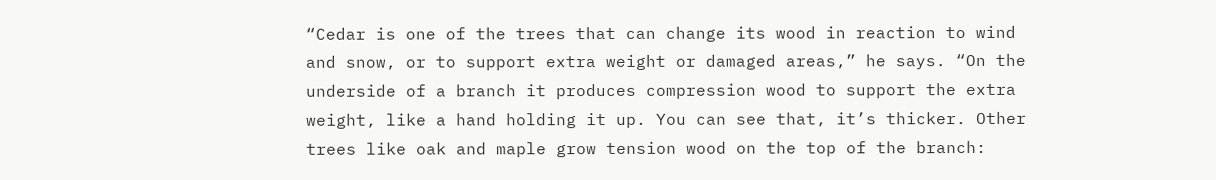“Cedar is one of the trees that can change its wood in reaction to wind and snow, or to support extra weight or damaged areas,” he says. “On the underside of a branch it produces compression wood to support the extra weight, like a hand holding it up. You can see that, it’s thicker. Other trees like oak and maple grow tension wood on the top of the branch: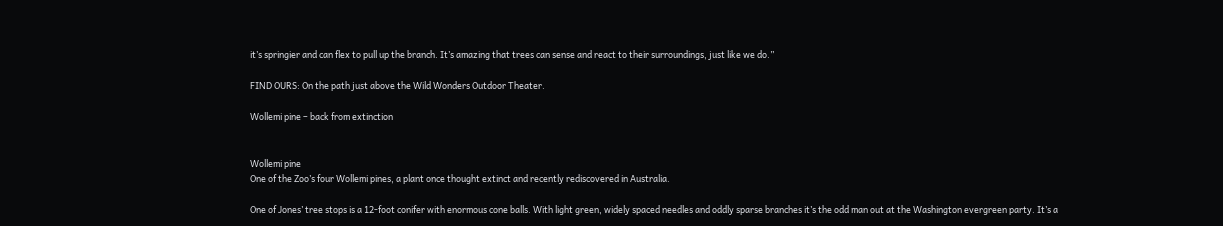it’s springier and can flex to pull up the branch. It’s amazing that trees can sense and react to their surroundings, just like we do.”

FIND OURS: On the path just above the Wild Wonders Outdoor Theater.

Wollemi pine – back from extinction


Wollemi pine
One of the Zoo’s four Wollemi pines, a plant once thought extinct and recently rediscovered in Australia.

One of Jones’ tree stops is a 12-foot conifer with enormous cone balls. With light green, widely spaced needles and oddly sparse branches it’s the odd man out at the Washington evergreen party. It’s a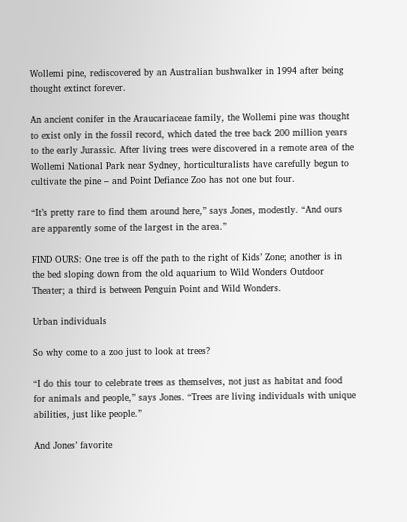Wollemi pine, rediscovered by an Australian bushwalker in 1994 after being thought extinct forever.

An ancient conifer in the Araucariaceae family, the Wollemi pine was thought to exist only in the fossil record, which dated the tree back 200 million years to the early Jurassic. After living trees were discovered in a remote area of the Wollemi National Park near Sydney, horticulturalists have carefully begun to cultivate the pine – and Point Defiance Zoo has not one but four.

“It’s pretty rare to find them around here,” says Jones, modestly. “And ours are apparently some of the largest in the area.”

FIND OURS: One tree is off the path to the right of Kids’ Zone; another is in the bed sloping down from the old aquarium to Wild Wonders Outdoor Theater; a third is between Penguin Point and Wild Wonders.

Urban individuals

So why come to a zoo just to look at trees?

“I do this tour to celebrate trees as themselves, not just as habitat and food for animals and people,” says Jones. “Trees are living individuals with unique abilities, just like people.”

And Jones’ favorite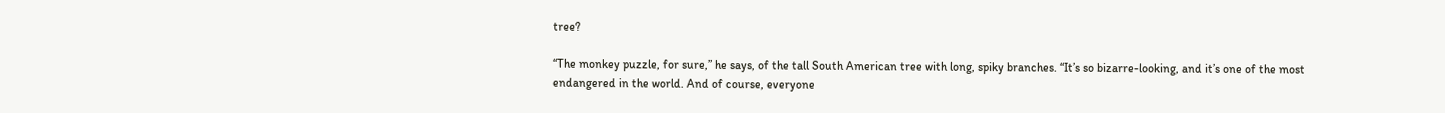tree?

“The monkey puzzle, for sure,” he says, of the tall South American tree with long, spiky branches. “It’s so bizarre-looking, and it’s one of the most endangered in the world. And of course, everyone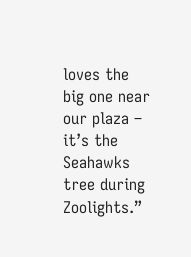loves the big one near our plaza – it’s the Seahawks tree during Zoolights.”